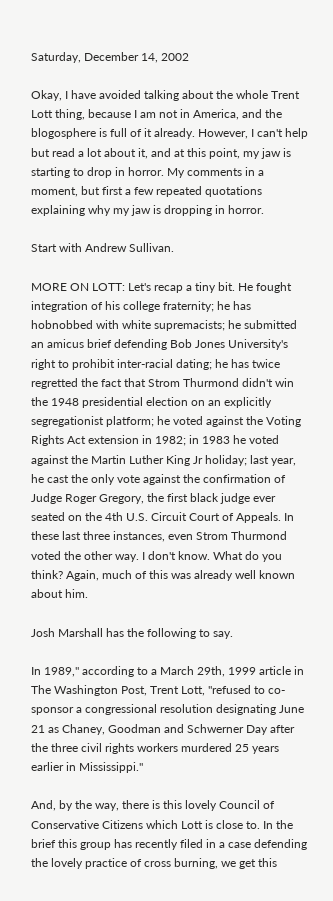Saturday, December 14, 2002

Okay, I have avoided talking about the whole Trent Lott thing, because I am not in America, and the blogosphere is full of it already. However, I can't help but read a lot about it, and at this point, my jaw is starting to drop in horror. My comments in a moment, but first a few repeated quotations explaining why my jaw is dropping in horror.

Start with Andrew Sullivan.

MORE ON LOTT: Let's recap a tiny bit. He fought integration of his college fraternity; he has hobnobbed with white supremacists; he submitted an amicus brief defending Bob Jones University's right to prohibit inter-racial dating; he has twice regretted the fact that Strom Thurmond didn't win the 1948 presidential election on an explicitly segregationist platform; he voted against the Voting Rights Act extension in 1982; in 1983 he voted against the Martin Luther King Jr holiday; last year, he cast the only vote against the confirmation of Judge Roger Gregory, the first black judge ever seated on the 4th U.S. Circuit Court of Appeals. In these last three instances, even Strom Thurmond voted the other way. I don't know. What do you think? Again, much of this was already well known about him.

Josh Marshall has the following to say.

In 1989," according to a March 29th, 1999 article in The Washington Post, Trent Lott, "refused to co-sponsor a congressional resolution designating June 21 as Chaney, Goodman and Schwerner Day after the three civil rights workers murdered 25 years earlier in Mississippi."

And, by the way, there is this lovely Council of Conservative Citizens which Lott is close to. In the brief this group has recently filed in a case defending the lovely practice of cross burning, we get this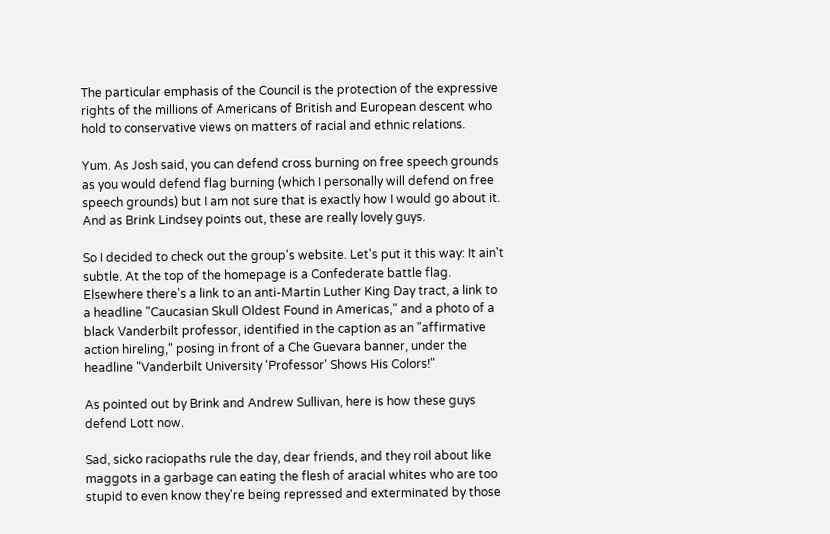The particular emphasis of the Council is the protection of the expressive rights of the millions of Americans of British and European descent who hold to conservative views on matters of racial and ethnic relations.

Yum. As Josh said, you can defend cross burning on free speech grounds as you would defend flag burning (which I personally will defend on free speech grounds) but I am not sure that is exactly how I would go about it. And as Brink Lindsey points out, these are really lovely guys.

So I decided to check out the group's website. Let's put it this way: It ain't subtle. At the top of the homepage is a Confederate battle flag. Elsewhere there's a link to an anti-Martin Luther King Day tract, a link to a headline "Caucasian Skull Oldest Found in Americas," and a photo of a black Vanderbilt professor, identified in the caption as an "affirmative action hireling," posing in front of a Che Guevara banner, under the headline "Vanderbilt University 'Professor' Shows His Colors!"

As pointed out by Brink and Andrew Sullivan, here is how these guys defend Lott now.

Sad, sicko raciopaths rule the day, dear friends, and they roil about like maggots in a garbage can eating the flesh of aracial whites who are too stupid to even know they're being repressed and exterminated by those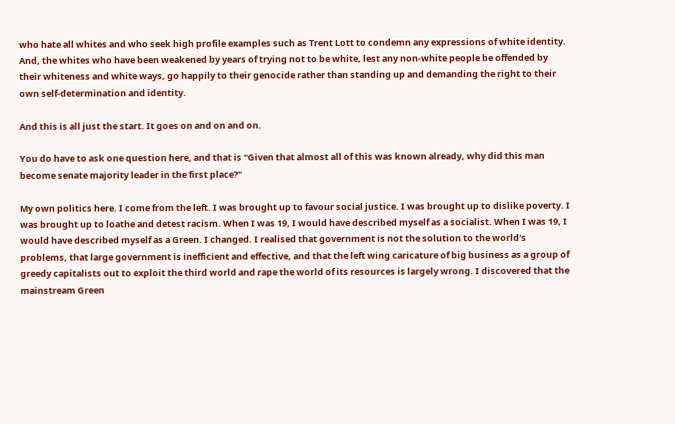who hate all whites and who seek high profile examples such as Trent Lott to condemn any expressions of white identity. And, the whites who have been weakened by years of trying not to be white, lest any non-white people be offended by their whiteness and white ways, go happily to their genocide rather than standing up and demanding the right to their own self-determination and identity.

And this is all just the start. It goes on and on and on.

You do have to ask one question here, and that is "Given that almost all of this was known already, why did this man become senate majority leader in the first place?"

My own politics here. I come from the left. I was brought up to favour social justice. I was brought up to dislike poverty. I was brought up to loathe and detest racism. When I was 19, I would have described myself as a socialist. When I was 19, I would have described myself as a Green. I changed. I realised that government is not the solution to the world's problems, that large government is inefficient and effective, and that the left wing caricature of big business as a group of greedy capitalists out to exploit the third world and rape the world of its resources is largely wrong. I discovered that the mainstream Green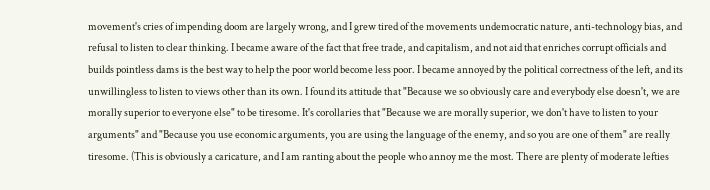movement's cries of impending doom are largely wrong, and I grew tired of the movements undemocratic nature, anti-technology bias, and refusal to listen to clear thinking. I became aware of the fact that free trade, and capitalism, and not aid that enriches corrupt officials and builds pointless dams is the best way to help the poor world become less poor. I became annoyed by the political correctness of the left, and its unwillingless to listen to views other than its own. I found its attitude that "Because we so obviously care and everybody else doesn't, we are morally superior to everyone else" to be tiresome. It's corollaries that "Because we are morally superior, we don't have to listen to your arguments" and "Because you use economic arguments, you are using the language of the enemy, and so you are one of them" are really tiresome. (This is obviously a caricature, and I am ranting about the people who annoy me the most. There are plenty of moderate lefties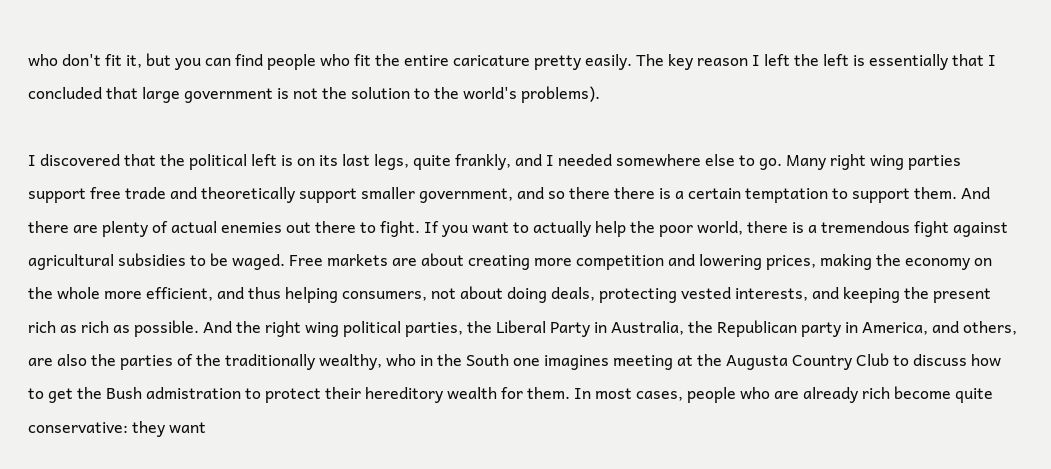who don't fit it, but you can find people who fit the entire caricature pretty easily. The key reason I left the left is essentially that I concluded that large government is not the solution to the world's problems).

I discovered that the political left is on its last legs, quite frankly, and I needed somewhere else to go. Many right wing parties support free trade and theoretically support smaller government, and so there there is a certain temptation to support them. And there are plenty of actual enemies out there to fight. If you want to actually help the poor world, there is a tremendous fight against agricultural subsidies to be waged. Free markets are about creating more competition and lowering prices, making the economy on the whole more efficient, and thus helping consumers, not about doing deals, protecting vested interests, and keeping the present rich as rich as possible. And the right wing political parties, the Liberal Party in Australia, the Republican party in America, and others, are also the parties of the traditionally wealthy, who in the South one imagines meeting at the Augusta Country Club to discuss how to get the Bush admistration to protect their hereditory wealth for them. In most cases, people who are already rich become quite conservative: they want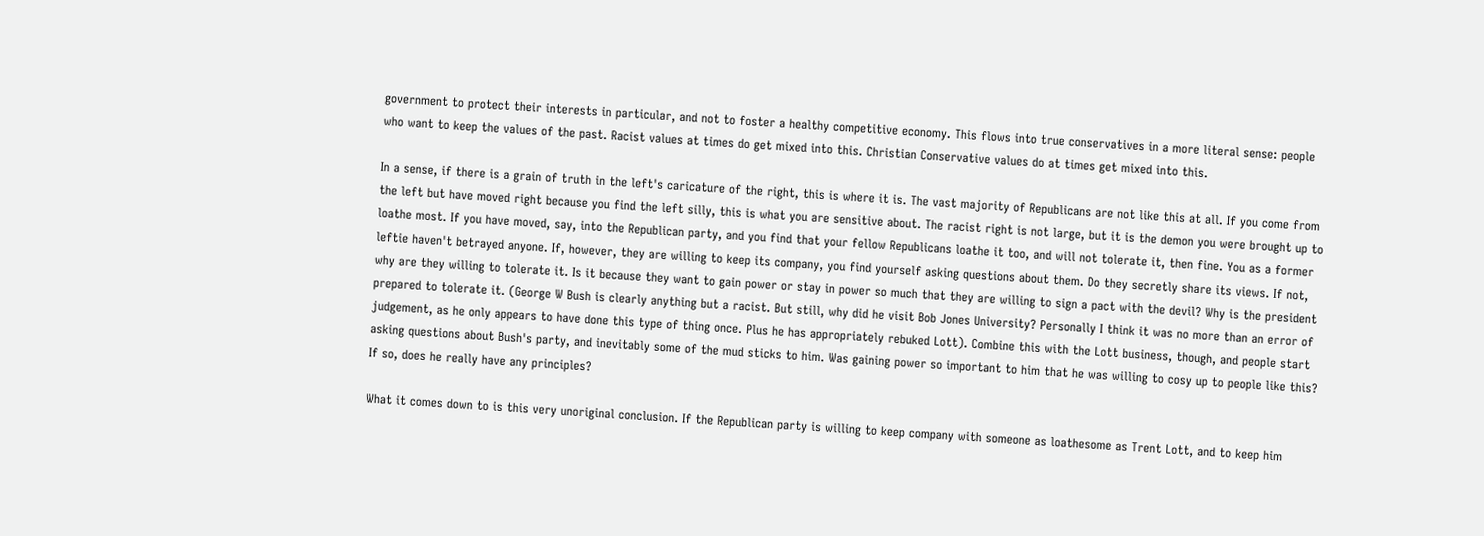government to protect their interests in particular, and not to foster a healthy competitive economy. This flows into true conservatives in a more literal sense: people who want to keep the values of the past. Racist values at times do get mixed into this. Christian Conservative values do at times get mixed into this.

In a sense, if there is a grain of truth in the left's caricature of the right, this is where it is. The vast majority of Republicans are not like this at all. If you come from the left but have moved right because you find the left silly, this is what you are sensitive about. The racist right is not large, but it is the demon you were brought up to loathe most. If you have moved, say, into the Republican party, and you find that your fellow Republicans loathe it too, and will not tolerate it, then fine. You as a former leftie haven't betrayed anyone. If, however, they are willing to keep its company, you find yourself asking questions about them. Do they secretly share its views. If not, why are they willing to tolerate it. Is it because they want to gain power or stay in power so much that they are willing to sign a pact with the devil? Why is the president prepared to tolerate it. (George W Bush is clearly anything but a racist. But still, why did he visit Bob Jones University? Personally I think it was no more than an error of judgement, as he only appears to have done this type of thing once. Plus he has appropriately rebuked Lott). Combine this with the Lott business, though, and people start asking questions about Bush's party, and inevitably some of the mud sticks to him. Was gaining power so important to him that he was willing to cosy up to people like this? If so, does he really have any principles?

What it comes down to is this very unoriginal conclusion. If the Republican party is willing to keep company with someone as loathesome as Trent Lott, and to keep him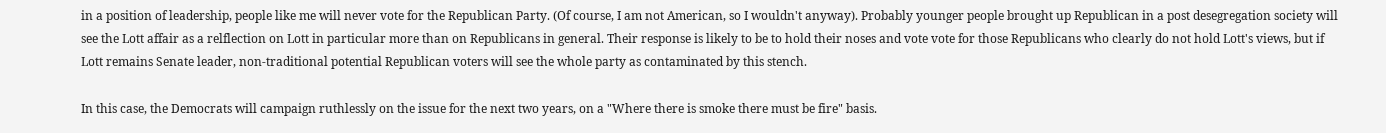in a position of leadership, people like me will never vote for the Republican Party. (Of course, I am not American, so I wouldn't anyway). Probably younger people brought up Republican in a post desegregation society will see the Lott affair as a relflection on Lott in particular more than on Republicans in general. Their response is likely to be to hold their noses and vote vote for those Republicans who clearly do not hold Lott's views, but if Lott remains Senate leader, non-traditional potential Republican voters will see the whole party as contaminated by this stench.

In this case, the Democrats will campaign ruthlessly on the issue for the next two years, on a "Where there is smoke there must be fire" basis.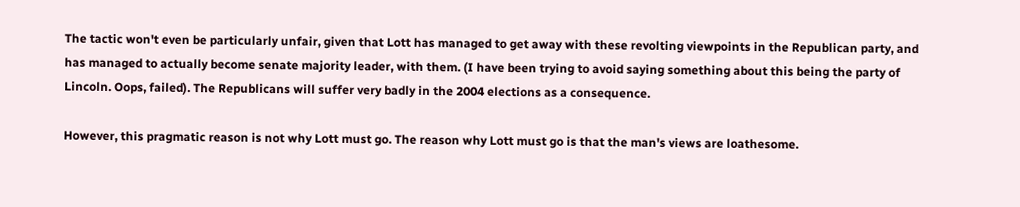The tactic won't even be particularly unfair, given that Lott has managed to get away with these revolting viewpoints in the Republican party, and has managed to actually become senate majority leader, with them. (I have been trying to avoid saying something about this being the party of Lincoln. Oops, failed). The Republicans will suffer very badly in the 2004 elections as a consequence.

However, this pragmatic reason is not why Lott must go. The reason why Lott must go is that the man's views are loathesome.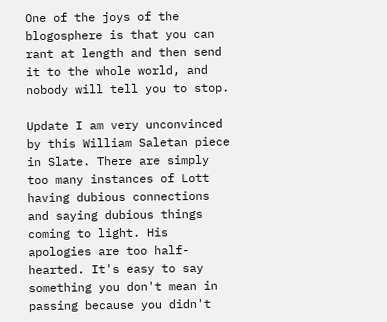One of the joys of the blogosphere is that you can rant at length and then send it to the whole world, and nobody will tell you to stop.

Update I am very unconvinced by this William Saletan piece in Slate. There are simply too many instances of Lott having dubious connections and saying dubious things coming to light. His apologies are too half-hearted. It's easy to say something you don't mean in passing because you didn't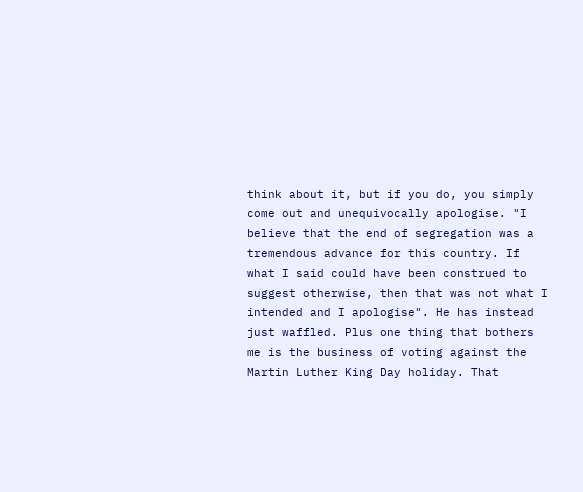think about it, but if you do, you simply come out and unequivocally apologise. "I believe that the end of segregation was a tremendous advance for this country. If what I said could have been construed to suggest otherwise, then that was not what I intended and I apologise". He has instead just waffled. Plus one thing that bothers me is the business of voting against the Martin Luther King Day holiday. That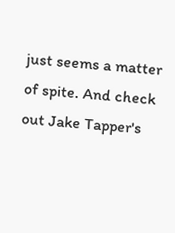just seems a matter of spite. And check out Jake Tapper's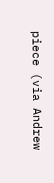piece (via Andrew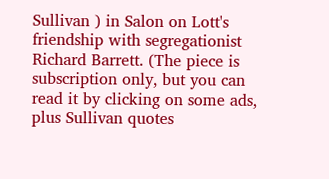Sullivan ) in Salon on Lott's friendship with segregationist Richard Barrett. (The piece is subscription only, but you can read it by clicking on some ads, plus Sullivan quotes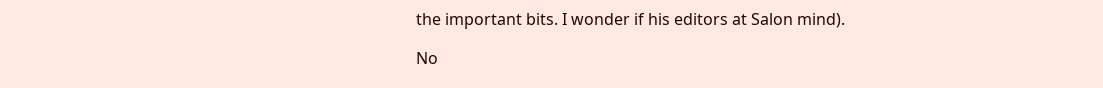the important bits. I wonder if his editors at Salon mind).

No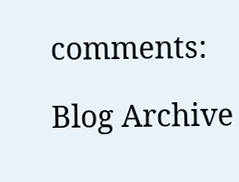comments:

Blog Archive